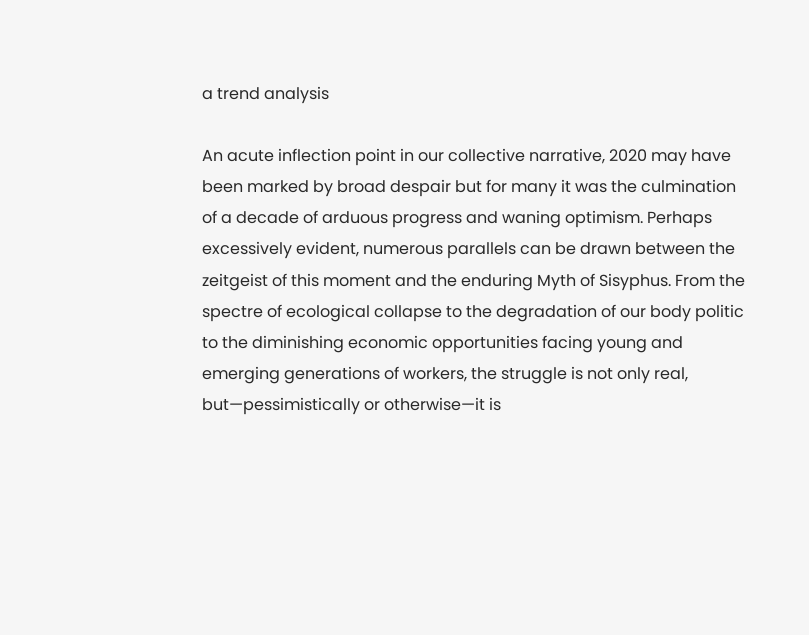a trend analysis

An acute inflection point in our collective narrative, 2020 may have been marked by broad despair but for many it was the culmination of a decade of arduous progress and waning optimism. Perhaps excessively evident, numerous parallels can be drawn between the zeitgeist of this moment and the enduring Myth of Sisyphus. From the spectre of ecological collapse to the degradation of our body politic to the diminishing economic opportunities facing young and emerging generations of workers, the struggle is not only real, but—pessimistically or otherwise—it is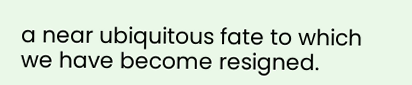a near ubiquitous fate to which we have become resigned.